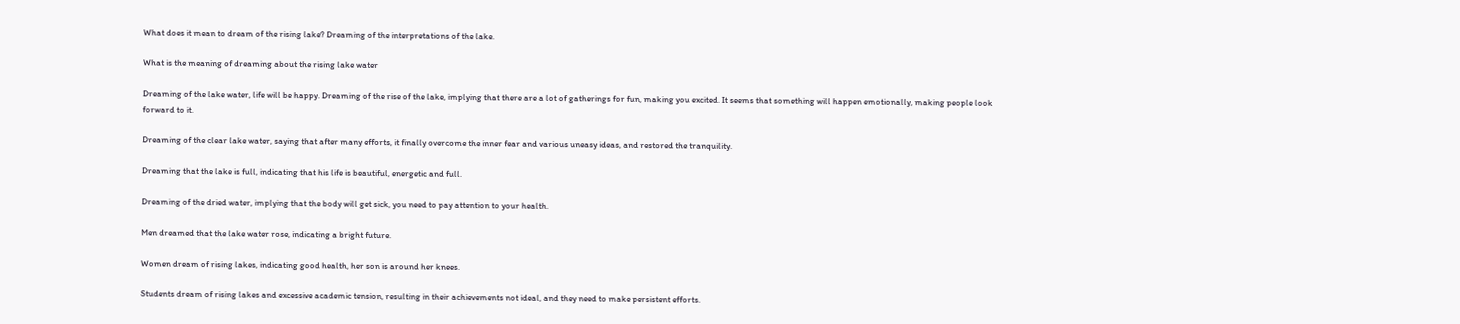What does it mean to dream of the rising lake? Dreaming of the interpretations of the lake.

What is the meaning of dreaming about the rising lake water

Dreaming of the lake water, life will be happy. Dreaming of the rise of the lake, implying that there are a lot of gatherings for fun, making you excited. It seems that something will happen emotionally, making people look forward to it.

Dreaming of the clear lake water, saying that after many efforts, it finally overcome the inner fear and various uneasy ideas, and restored the tranquility.

Dreaming that the lake is full, indicating that his life is beautiful, energetic and full.

Dreaming of the dried water, implying that the body will get sick, you need to pay attention to your health.

Men dreamed that the lake water rose, indicating a bright future.

Women dream of rising lakes, indicating good health, her son is around her knees.

Students dream of rising lakes and excessive academic tension, resulting in their achievements not ideal, and they need to make persistent efforts.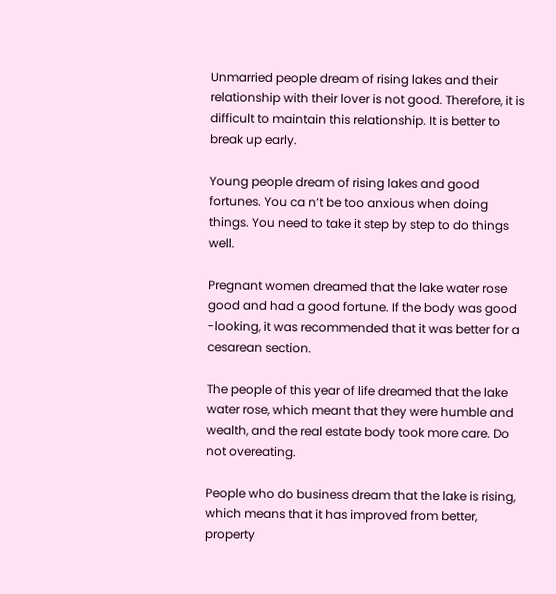Unmarried people dream of rising lakes and their relationship with their lover is not good. Therefore, it is difficult to maintain this relationship. It is better to break up early.

Young people dream of rising lakes and good fortunes. You ca n’t be too anxious when doing things. You need to take it step by step to do things well.

Pregnant women dreamed that the lake water rose good and had a good fortune. If the body was good -looking, it was recommended that it was better for a cesarean section.

The people of this year of life dreamed that the lake water rose, which meant that they were humble and wealth, and the real estate body took more care. Do not overeating.

People who do business dream that the lake is rising, which means that it has improved from better, property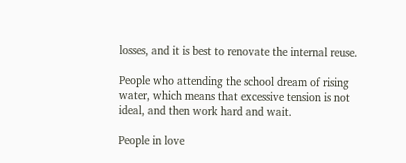losses, and it is best to renovate the internal reuse.

People who attending the school dream of rising water, which means that excessive tension is not ideal, and then work hard and wait.

People in love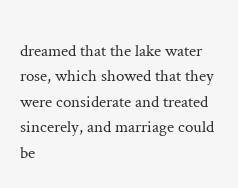dreamed that the lake water rose, which showed that they were considerate and treated sincerely, and marriage could be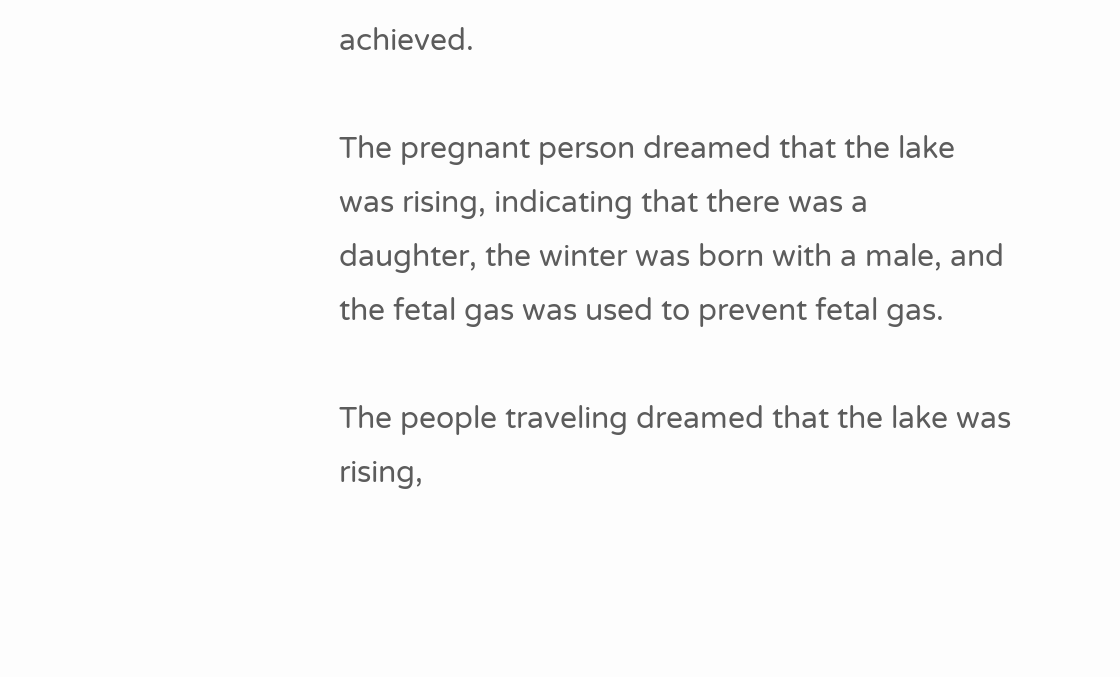achieved.

The pregnant person dreamed that the lake was rising, indicating that there was a daughter, the winter was born with a male, and the fetal gas was used to prevent fetal gas.

The people traveling dreamed that the lake was rising,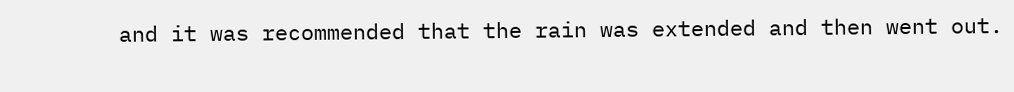and it was recommended that the rain was extended and then went out.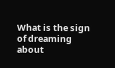What is the sign of dreaming about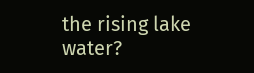the rising lake water?